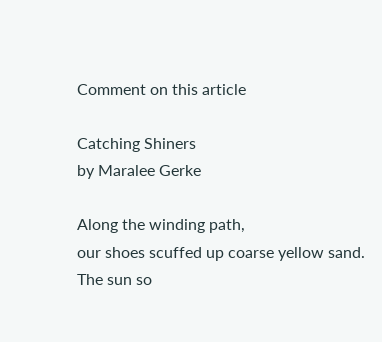Comment on this article

Catching Shiners
by Maralee Gerke

Along the winding path,
our shoes scuffed up coarse yellow sand.
The sun so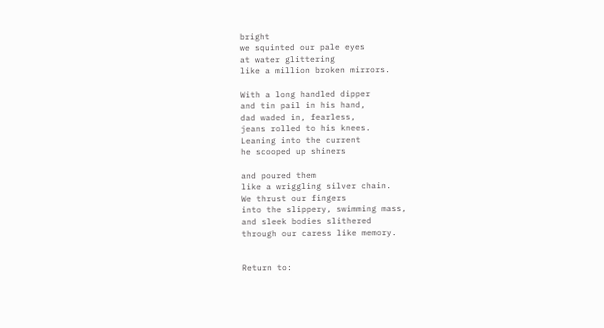bright
we squinted our pale eyes
at water glittering
like a million broken mirrors.

With a long handled dipper
and tin pail in his hand,
dad waded in, fearless,
jeans rolled to his knees.
Leaning into the current
he scooped up shiners

and poured them
like a wriggling silver chain.
We thrust our fingers
into the slippery, swimming mass,
and sleek bodies slithered
through our caress like memory.


Return to: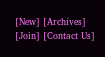[New] [Archives] [Join] [Contact Us]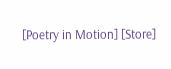[Poetry in Motion] [Store]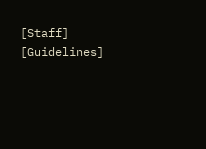[Staff] [Guidelines]